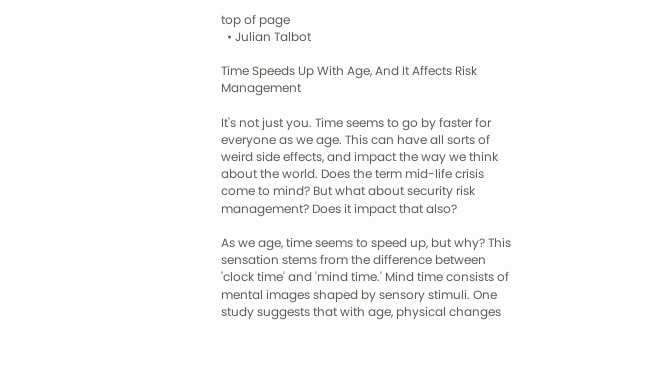top of page
  • Julian Talbot

Time Speeds Up With Age, And It Affects Risk Management

It's not just you. Time seems to go by faster for everyone as we age. This can have all sorts of weird side effects, and impact the way we think about the world. Does the term mid-life crisis come to mind? But what about security risk management? Does it impact that also?

As we age, time seems to speed up, but why? This sensation stems from the difference between 'clock time' and 'mind time.' Mind time consists of mental images shaped by sensory stimuli. One study suggests that with age, physical changes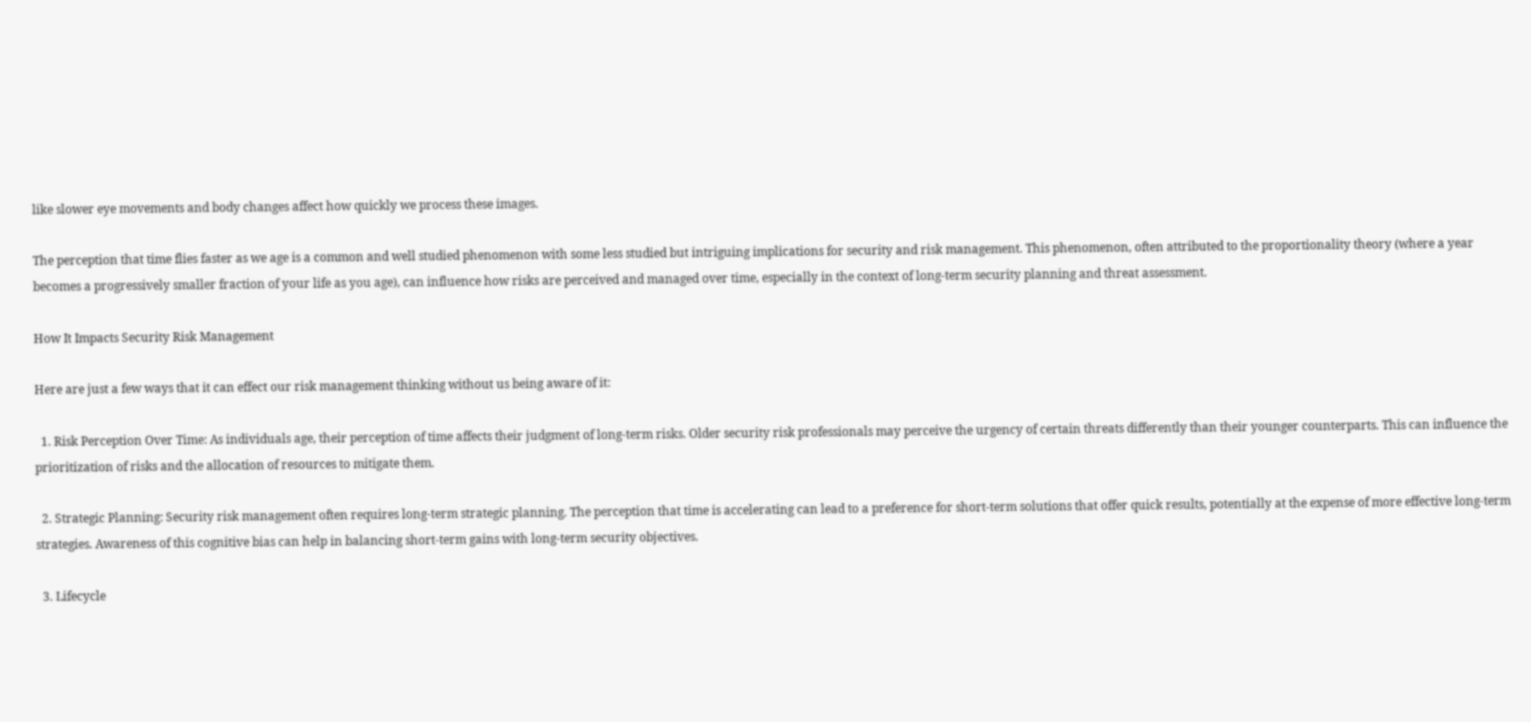like slower eye movements and body changes affect how quickly we process these images.

The perception that time flies faster as we age is a common and well studied phenomenon with some less studied but intriguing implications for security and risk management. This phenomenon, often attributed to the proportionality theory (where a year becomes a progressively smaller fraction of your life as you age), can influence how risks are perceived and managed over time, especially in the context of long-term security planning and threat assessment.

How It Impacts Security Risk Management

Here are just a few ways that it can effect our risk management thinking without us being aware of it:

  1. Risk Perception Over Time: As individuals age, their perception of time affects their judgment of long-term risks. Older security risk professionals may perceive the urgency of certain threats differently than their younger counterparts. This can influence the prioritization of risks and the allocation of resources to mitigate them.

  2. Strategic Planning: Security risk management often requires long-term strategic planning. The perception that time is accelerating can lead to a preference for short-term solutions that offer quick results, potentially at the expense of more effective long-term strategies. Awareness of this cognitive bias can help in balancing short-term gains with long-term security objectives.

  3. Lifecycle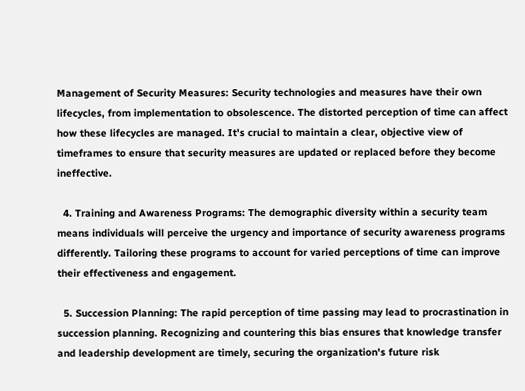Management of Security Measures: Security technologies and measures have their own lifecycles, from implementation to obsolescence. The distorted perception of time can affect how these lifecycles are managed. It's crucial to maintain a clear, objective view of timeframes to ensure that security measures are updated or replaced before they become ineffective.

  4. Training and Awareness Programs: The demographic diversity within a security team means individuals will perceive the urgency and importance of security awareness programs differently. Tailoring these programs to account for varied perceptions of time can improve their effectiveness and engagement.

  5. Succession Planning: The rapid perception of time passing may lead to procrastination in succession planning. Recognizing and countering this bias ensures that knowledge transfer and leadership development are timely, securing the organization's future risk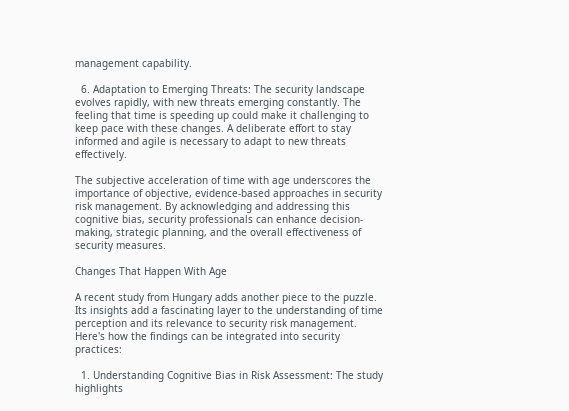management capability.

  6. Adaptation to Emerging Threats: The security landscape evolves rapidly, with new threats emerging constantly. The feeling that time is speeding up could make it challenging to keep pace with these changes. A deliberate effort to stay informed and agile is necessary to adapt to new threats effectively.

The subjective acceleration of time with age underscores the importance of objective, evidence-based approaches in security risk management. By acknowledging and addressing this cognitive bias, security professionals can enhance decision-making, strategic planning, and the overall effectiveness of security measures.

Changes That Happen With Age

A recent study from Hungary adds another piece to the puzzle. Its insights add a fascinating layer to the understanding of time perception and its relevance to security risk management. Here's how the findings can be integrated into security practices:

  1. Understanding Cognitive Bias in Risk Assessment: The study highlights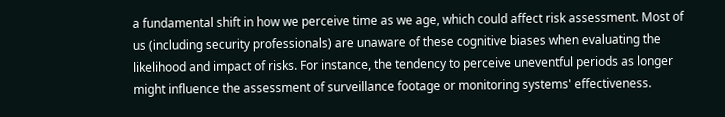a fundamental shift in how we perceive time as we age, which could affect risk assessment. Most of us (including security professionals) are unaware of these cognitive biases when evaluating the likelihood and impact of risks. For instance, the tendency to perceive uneventful periods as longer might influence the assessment of surveillance footage or monitoring systems' effectiveness.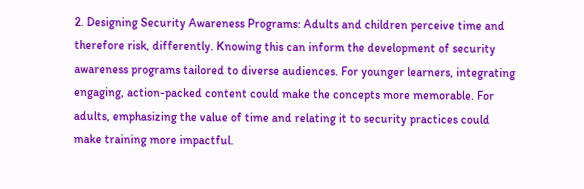2. Designing Security Awareness Programs: Adults and children perceive time and therefore risk, differently. Knowing this can inform the development of security awareness programs tailored to diverse audiences. For younger learners, integrating engaging, action-packed content could make the concepts more memorable. For adults, emphasizing the value of time and relating it to security practices could make training more impactful.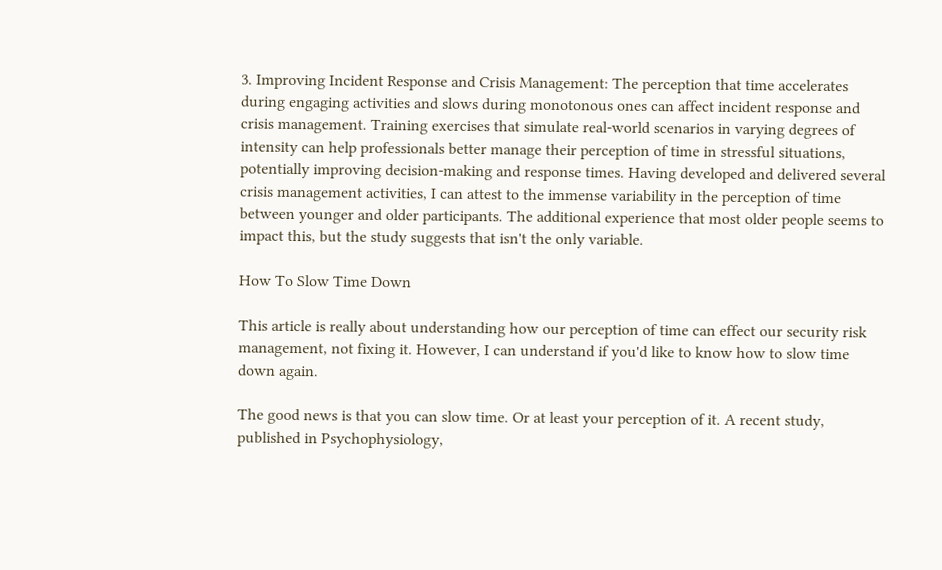3. Improving Incident Response and Crisis Management: The perception that time accelerates during engaging activities and slows during monotonous ones can affect incident response and crisis management. Training exercises that simulate real-world scenarios in varying degrees of intensity can help professionals better manage their perception of time in stressful situations, potentially improving decision-making and response times. Having developed and delivered several crisis management activities, I can attest to the immense variability in the perception of time between younger and older participants. The additional experience that most older people seems to impact this, but the study suggests that isn't the only variable.

How To Slow Time Down

This article is really about understanding how our perception of time can effect our security risk management, not fixing it. However, I can understand if you'd like to know how to slow time down again.

The good news is that you can slow time. Or at least your perception of it. A recent study, published in Psychophysiology,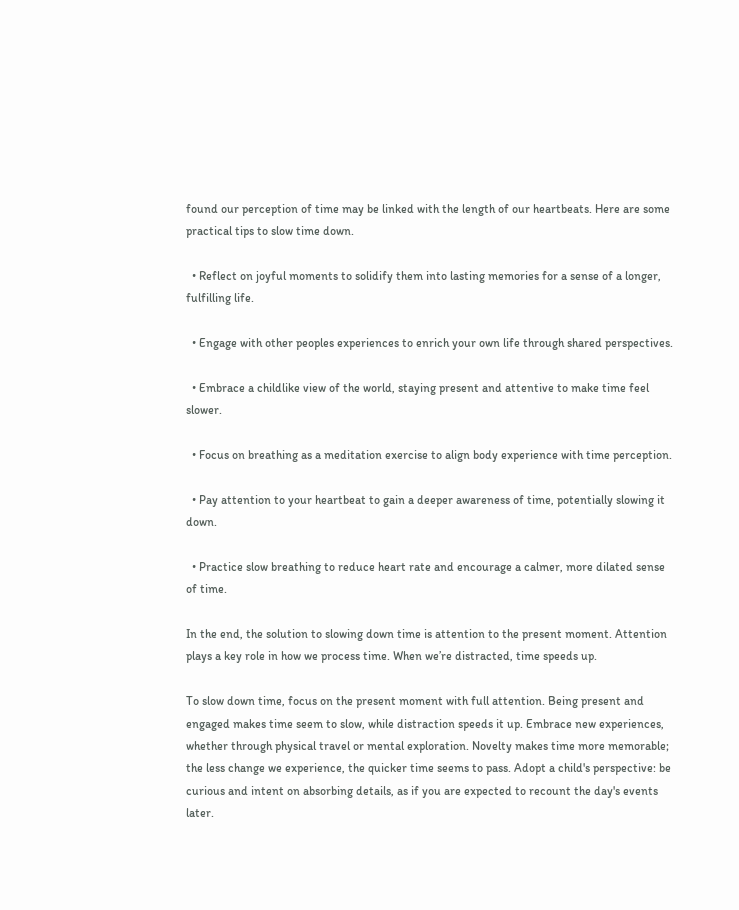found our perception of time may be linked with the length of our heartbeats. Here are some practical tips to slow time down.

  • Reflect on joyful moments to solidify them into lasting memories for a sense of a longer, fulfilling life.

  • Engage with other peoples experiences to enrich your own life through shared perspectives.

  • Embrace a childlike view of the world, staying present and attentive to make time feel slower.

  • Focus on breathing as a meditation exercise to align body experience with time perception.

  • Pay attention to your heartbeat to gain a deeper awareness of time, potentially slowing it down.

  • Practice slow breathing to reduce heart rate and encourage a calmer, more dilated sense of time.

In the end, the solution to slowing down time is attention to the present moment. Attention plays a key role in how we process time. When we’re distracted, time speeds up.

To slow down time, focus on the present moment with full attention. Being present and engaged makes time seem to slow, while distraction speeds it up. Embrace new experiences, whether through physical travel or mental exploration. Novelty makes time more memorable; the less change we experience, the quicker time seems to pass. Adopt a child's perspective: be curious and intent on absorbing details, as if you are expected to recount the day's events later.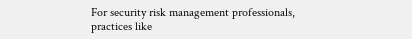For security risk management professionals, practices like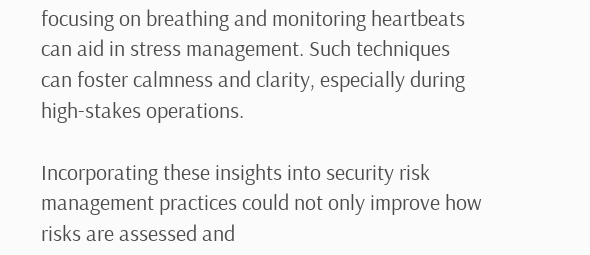focusing on breathing and monitoring heartbeats can aid in stress management. Such techniques can foster calmness and clarity, especially during high-stakes operations.

Incorporating these insights into security risk management practices could not only improve how risks are assessed and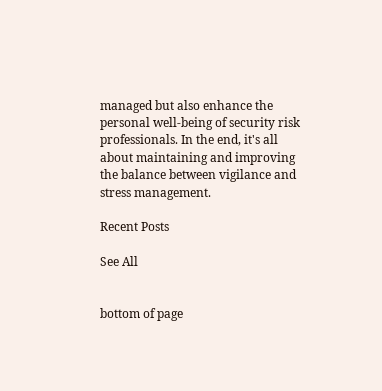managed but also enhance the personal well-being of security risk professionals. In the end, it's all about maintaining and improving the balance between vigilance and stress management.

Recent Posts

See All


bottom of page